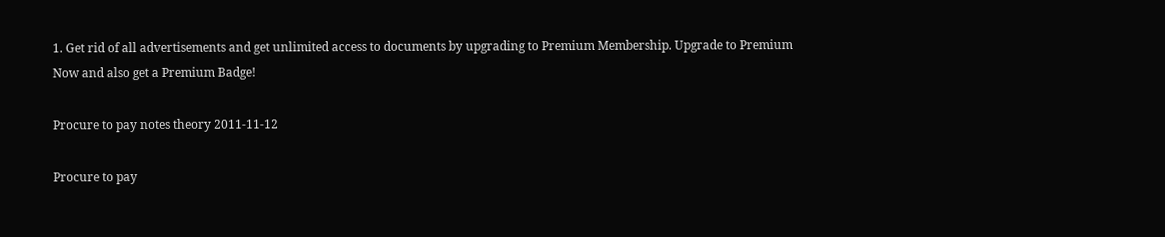1. Get rid of all advertisements and get unlimited access to documents by upgrading to Premium Membership. Upgrade to Premium Now and also get a Premium Badge!

Procure to pay notes theory 2011-11-12

Procure to pay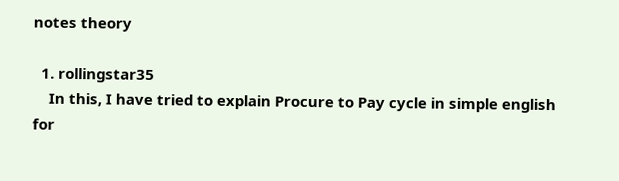notes theory

  1. rollingstar35
    In this, I have tried to explain Procure to Pay cycle in simple english for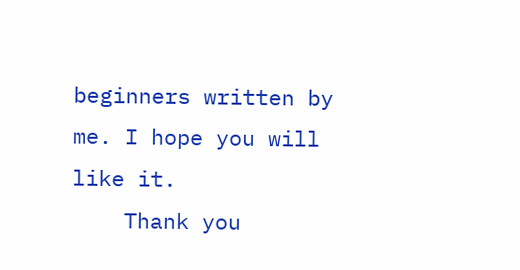beginners written by me. I hope you will like it.
    Thank you